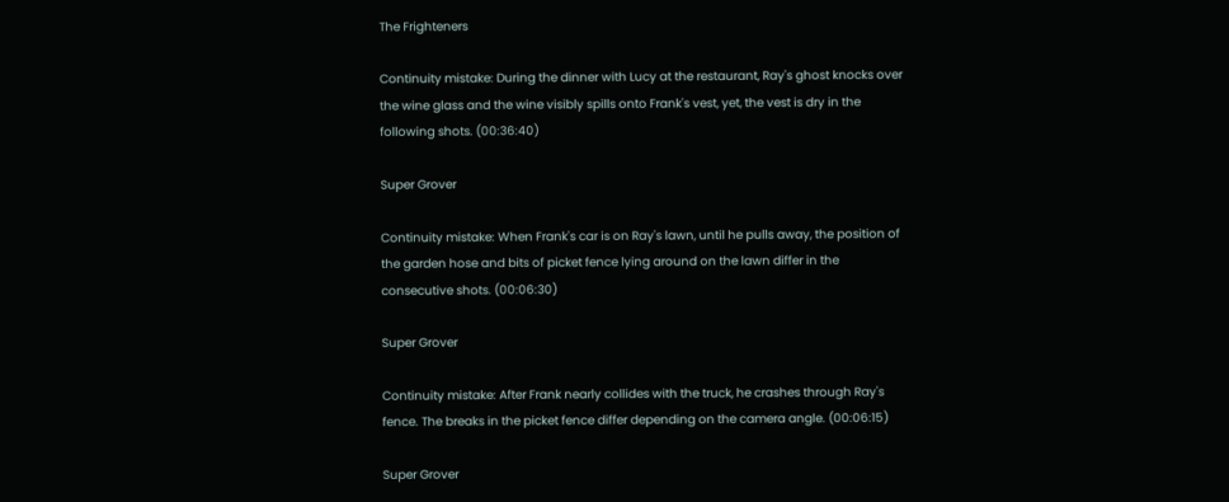The Frighteners

Continuity mistake: During the dinner with Lucy at the restaurant, Ray's ghost knocks over the wine glass and the wine visibly spills onto Frank's vest, yet, the vest is dry in the following shots. (00:36:40)

Super Grover

Continuity mistake: When Frank's car is on Ray's lawn, until he pulls away, the position of the garden hose and bits of picket fence lying around on the lawn differ in the consecutive shots. (00:06:30)

Super Grover

Continuity mistake: After Frank nearly collides with the truck, he crashes through Ray's fence. The breaks in the picket fence differ depending on the camera angle. (00:06:15)

Super Grover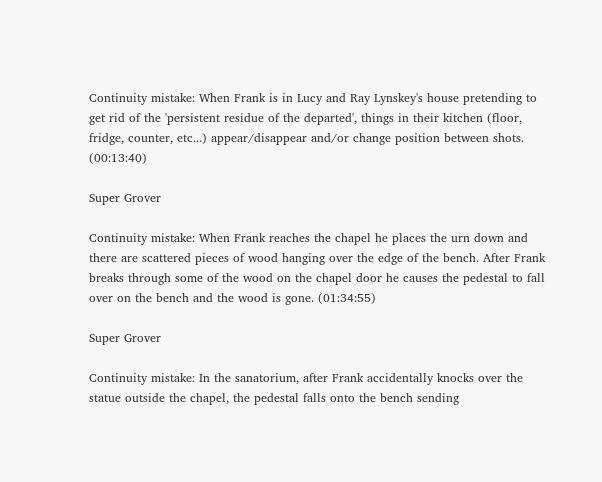Continuity mistake: When Frank is in Lucy and Ray Lynskey's house pretending to get rid of the 'persistent residue of the departed', things in their kitchen (floor, fridge, counter, etc...) appear/disappear and/or change position between shots. (00:13:40)

Super Grover

Continuity mistake: When Frank reaches the chapel he places the urn down and there are scattered pieces of wood hanging over the edge of the bench. After Frank breaks through some of the wood on the chapel door he causes the pedestal to fall over on the bench and the wood is gone. (01:34:55)

Super Grover

Continuity mistake: In the sanatorium, after Frank accidentally knocks over the statue outside the chapel, the pedestal falls onto the bench sending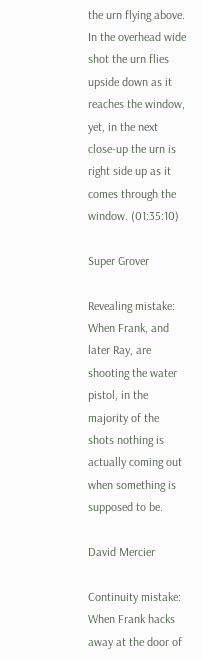the urn flying above. In the overhead wide shot the urn flies upside down as it reaches the window, yet, in the next close-up the urn is right side up as it comes through the window. (01:35:10)

Super Grover

Revealing mistake: When Frank, and later Ray, are shooting the water pistol, in the majority of the shots nothing is actually coming out when something is supposed to be.

David Mercier

Continuity mistake: When Frank hacks away at the door of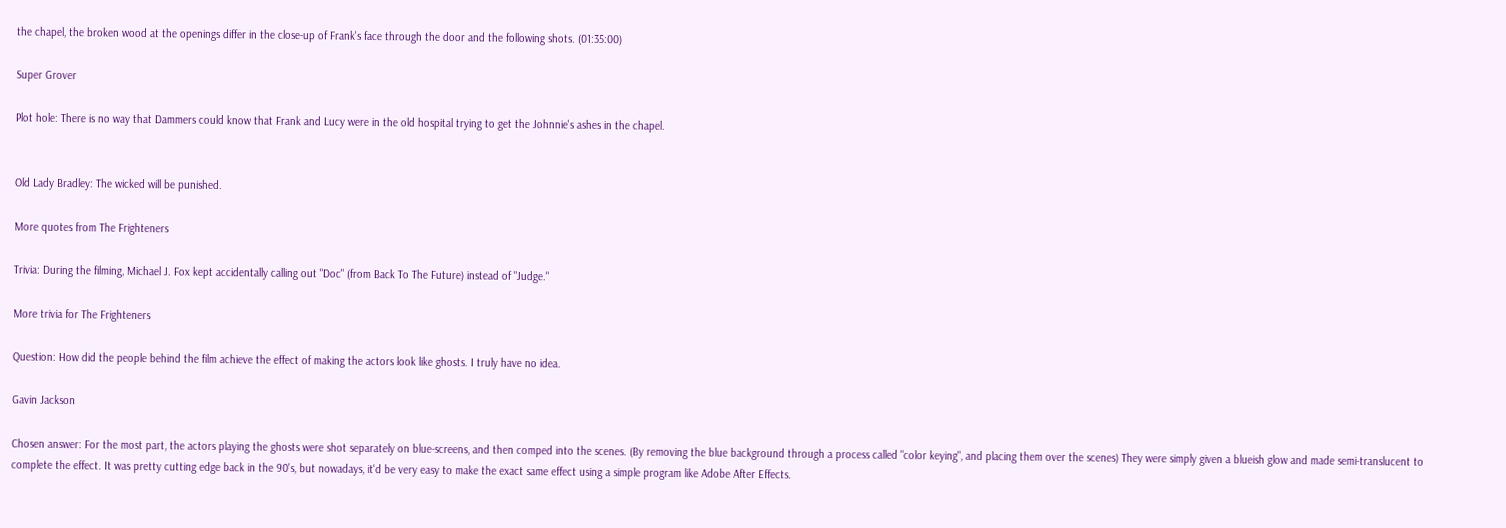the chapel, the broken wood at the openings differ in the close-up of Frank's face through the door and the following shots. (01:35:00)

Super Grover

Plot hole: There is no way that Dammers could know that Frank and Lucy were in the old hospital trying to get the Johnnie's ashes in the chapel.


Old Lady Bradley: The wicked will be punished.

More quotes from The Frighteners

Trivia: During the filming, Michael J. Fox kept accidentally calling out "Doc" (from Back To The Future) instead of "Judge."

More trivia for The Frighteners

Question: How did the people behind the film achieve the effect of making the actors look like ghosts. I truly have no idea.

Gavin Jackson

Chosen answer: For the most part, the actors playing the ghosts were shot separately on blue-screens, and then comped into the scenes. (By removing the blue background through a process called "color keying", and placing them over the scenes) They were simply given a blueish glow and made semi-translucent to complete the effect. It was pretty cutting edge back in the 90's, but nowadays, it'd be very easy to make the exact same effect using a simple program like Adobe After Effects.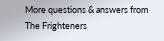More questions & answers from The Frighteners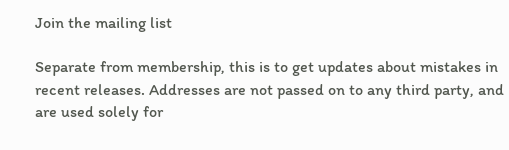Join the mailing list

Separate from membership, this is to get updates about mistakes in recent releases. Addresses are not passed on to any third party, and are used solely for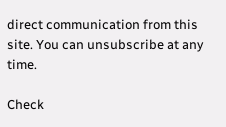direct communication from this site. You can unsubscribe at any time.

Check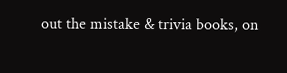out the mistake & trivia books, on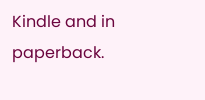Kindle and in paperback.